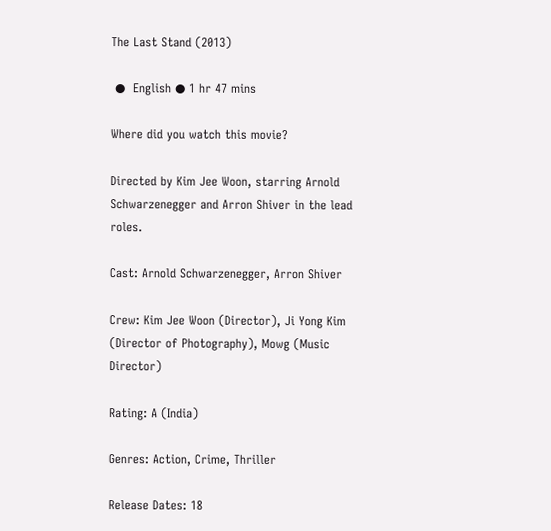The Last Stand (2013)

 ●  English ● 1 hr 47 mins

Where did you watch this movie?

Directed by Kim Jee Woon, starring Arnold Schwarzenegger and Arron Shiver in the lead roles.

Cast: Arnold Schwarzenegger, Arron Shiver

Crew: Kim Jee Woon (Director), Ji Yong Kim (Director of Photography), Mowg (Music Director)

Rating: A (India)

Genres: Action, Crime, Thriller

Release Dates: 18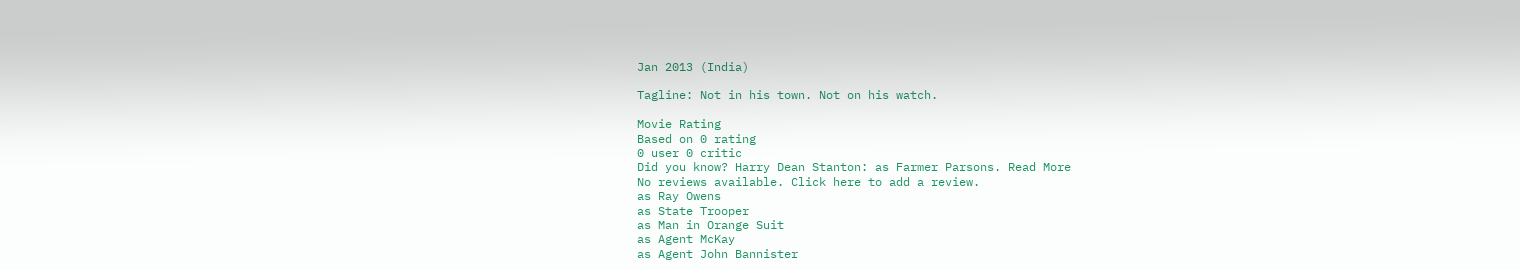Jan 2013 (India)

Tagline: Not in his town. Not on his watch.

Movie Rating
Based on 0 rating
0 user 0 critic
Did you know? Harry Dean Stanton: as Farmer Parsons. Read More
No reviews available. Click here to add a review.
as Ray Owens
as State Trooper
as Man in Orange Suit
as Agent McKay
as Agent John Bannister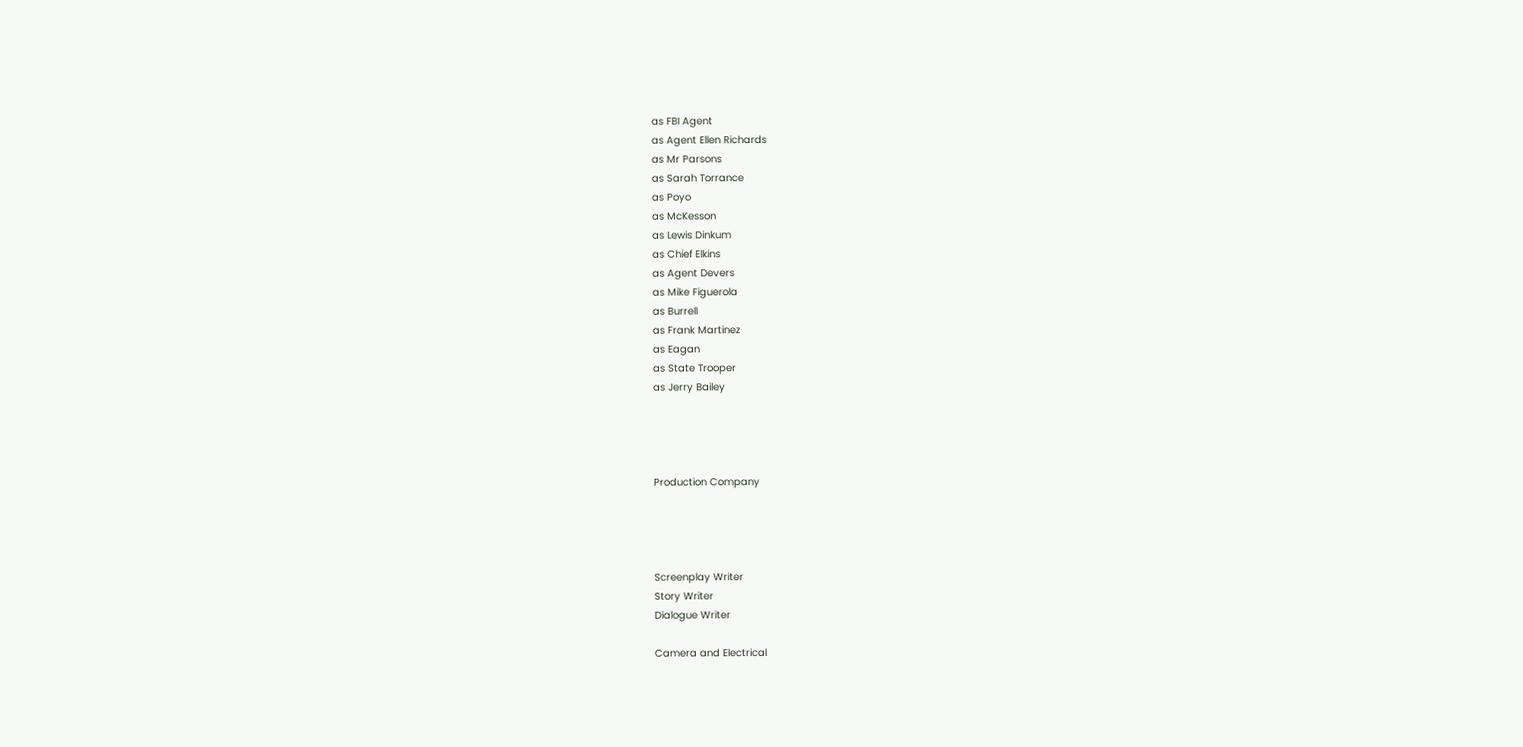as FBI Agent
as Agent Ellen Richards
as Mr Parsons
as Sarah Torrance
as Poyo
as McKesson
as Lewis Dinkum
as Chief Elkins
as Agent Devers
as Mike Figuerola
as Burrell
as Frank Martinez
as Eagan
as State Trooper
as Jerry Bailey




Production Company




Screenplay Writer
Story Writer
Dialogue Writer

Camera and Electrical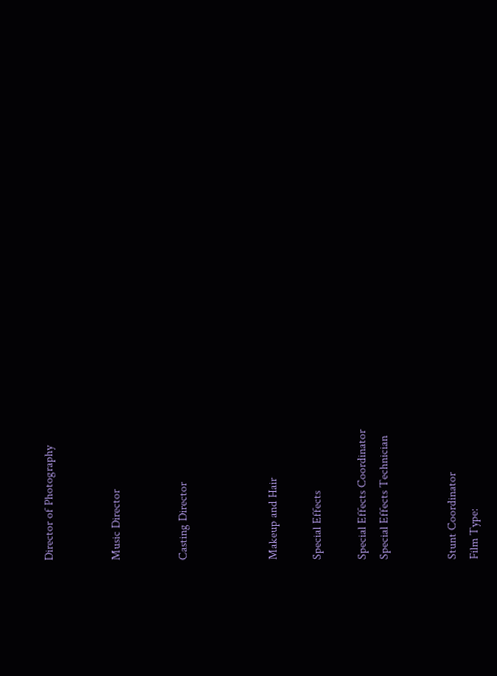Director of Photography


Music Director


Casting Director



Makeup and Hair

Special Effects

Special Effects Coordinator
Special Effects Technician


Stunt Coordinator
Film Type: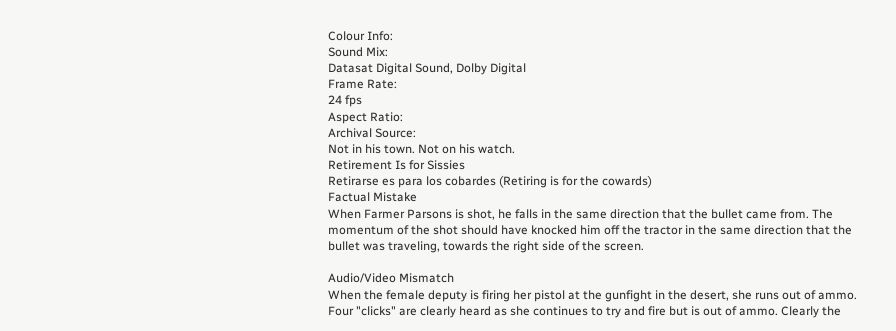Colour Info:
Sound Mix:
Datasat Digital Sound, Dolby Digital
Frame Rate:
24 fps
Aspect Ratio:
Archival Source:
Not in his town. Not on his watch.
Retirement Is for Sissies
Retirarse es para los cobardes (Retiring is for the cowards)
Factual Mistake
When Farmer Parsons is shot, he falls in the same direction that the bullet came from. The momentum of the shot should have knocked him off the tractor in the same direction that the bullet was traveling, towards the right side of the screen.

Audio/Video Mismatch
When the female deputy is firing her pistol at the gunfight in the desert, she runs out of ammo. Four "clicks" are clearly heard as she continues to try and fire but is out of ammo. Clearly the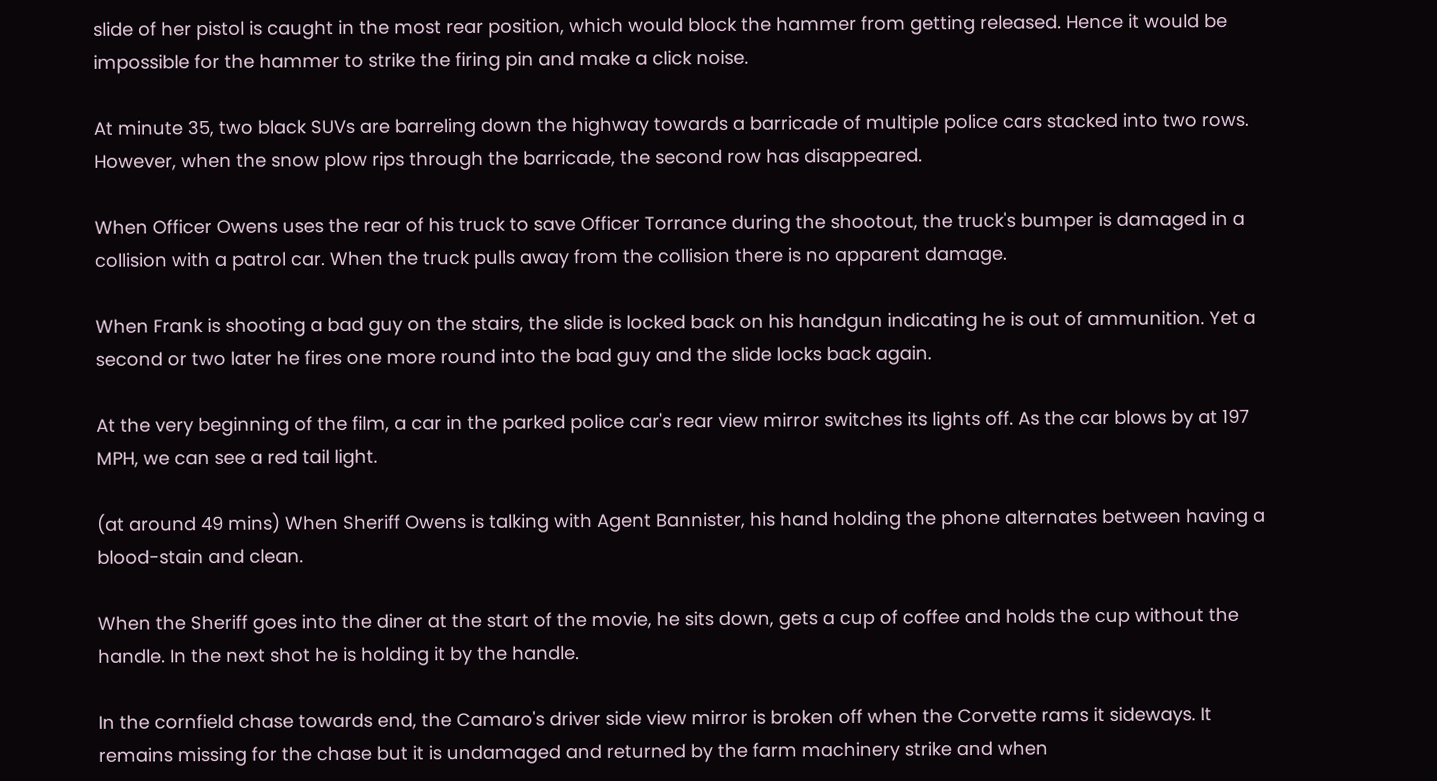slide of her pistol is caught in the most rear position, which would block the hammer from getting released. Hence it would be impossible for the hammer to strike the firing pin and make a click noise.

At minute 35, two black SUVs are barreling down the highway towards a barricade of multiple police cars stacked into two rows. However, when the snow plow rips through the barricade, the second row has disappeared.

When Officer Owens uses the rear of his truck to save Officer Torrance during the shootout, the truck's bumper is damaged in a collision with a patrol car. When the truck pulls away from the collision there is no apparent damage.

When Frank is shooting a bad guy on the stairs, the slide is locked back on his handgun indicating he is out of ammunition. Yet a second or two later he fires one more round into the bad guy and the slide locks back again.

At the very beginning of the film, a car in the parked police car's rear view mirror switches its lights off. As the car blows by at 197 MPH, we can see a red tail light.

(at around 49 mins) When Sheriff Owens is talking with Agent Bannister, his hand holding the phone alternates between having a blood-stain and clean.

When the Sheriff goes into the diner at the start of the movie, he sits down, gets a cup of coffee and holds the cup without the handle. In the next shot he is holding it by the handle.

In the cornfield chase towards end, the Camaro's driver side view mirror is broken off when the Corvette rams it sideways. It remains missing for the chase but it is undamaged and returned by the farm machinery strike and when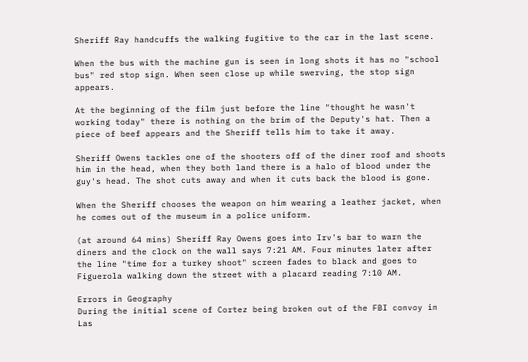Sheriff Ray handcuffs the walking fugitive to the car in the last scene.

When the bus with the machine gun is seen in long shots it has no "school bus" red stop sign. When seen close up while swerving, the stop sign appears.

At the beginning of the film just before the line "thought he wasn't working today" there is nothing on the brim of the Deputy's hat. Then a piece of beef appears and the Sheriff tells him to take it away.

Sheriff Owens tackles one of the shooters off of the diner roof and shoots him in the head, when they both land there is a halo of blood under the guy's head. The shot cuts away and when it cuts back the blood is gone.

When the Sheriff chooses the weapon on him wearing a leather jacket, when he comes out of the museum in a police uniform.

(at around 64 mins) Sheriff Ray Owens goes into Irv's bar to warn the diners and the clock on the wall says 7:21 AM. Four minutes later after the line "time for a turkey shoot" screen fades to black and goes to Figuerola walking down the street with a placard reading 7:10 AM.

Errors in Geography
During the initial scene of Cortez being broken out of the FBI convoy in Las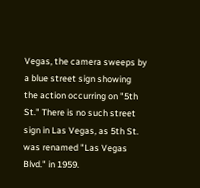Vegas, the camera sweeps by a blue street sign showing the action occurring on "5th St." There is no such street sign in Las Vegas, as 5th St. was renamed "Las Vegas Blvd." in 1959.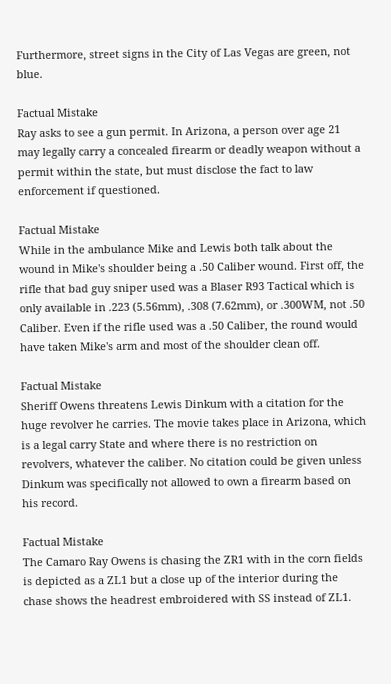Furthermore, street signs in the City of Las Vegas are green, not blue.

Factual Mistake
Ray asks to see a gun permit. In Arizona, a person over age 21 may legally carry a concealed firearm or deadly weapon without a permit within the state, but must disclose the fact to law enforcement if questioned.

Factual Mistake
While in the ambulance Mike and Lewis both talk about the wound in Mike's shoulder being a .50 Caliber wound. First off, the rifle that bad guy sniper used was a Blaser R93 Tactical which is only available in .223 (5.56mm), .308 (7.62mm), or .300WM, not .50 Caliber. Even if the rifle used was a .50 Caliber, the round would have taken Mike's arm and most of the shoulder clean off.

Factual Mistake
Sheriff Owens threatens Lewis Dinkum with a citation for the huge revolver he carries. The movie takes place in Arizona, which is a legal carry State and where there is no restriction on revolvers, whatever the caliber. No citation could be given unless Dinkum was specifically not allowed to own a firearm based on his record.

Factual Mistake
The Camaro Ray Owens is chasing the ZR1 with in the corn fields is depicted as a ZL1 but a close up of the interior during the chase shows the headrest embroidered with SS instead of ZL1.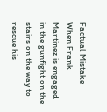Factual Mistake
When Frank Martinez is engaged in the gunfight on the stairs on the way to rescue his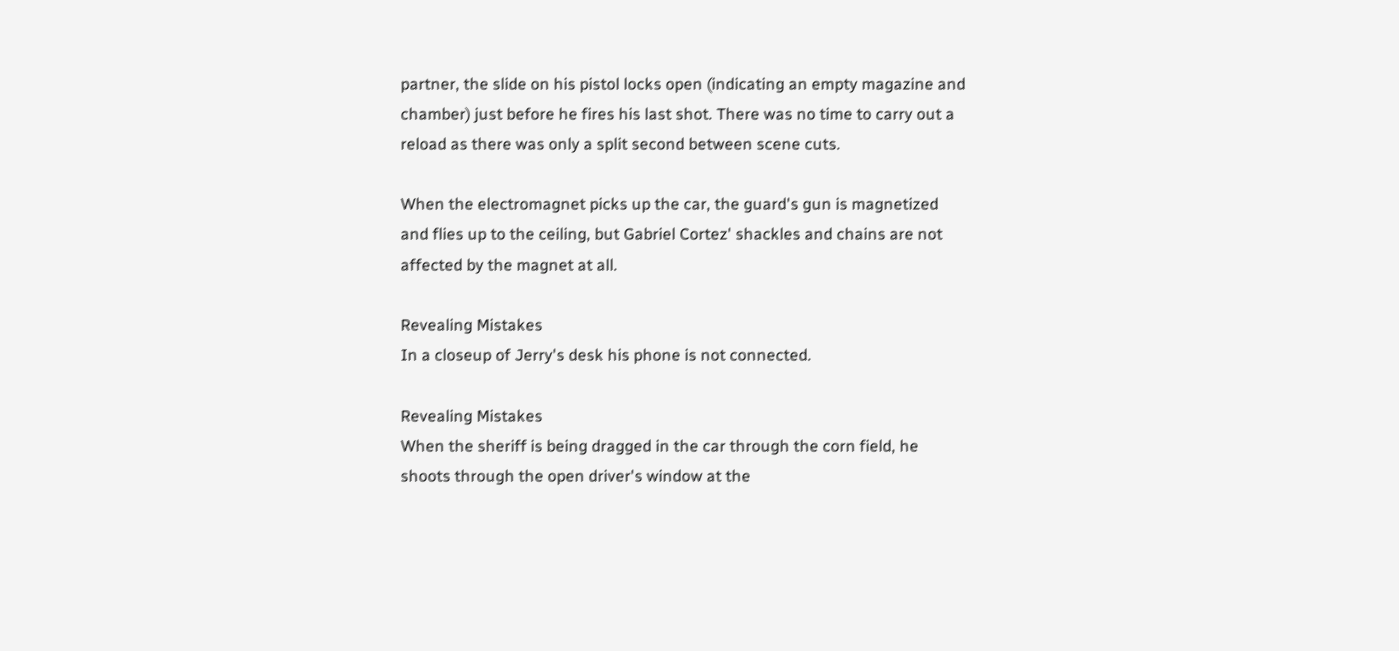partner, the slide on his pistol locks open (indicating an empty magazine and chamber) just before he fires his last shot. There was no time to carry out a reload as there was only a split second between scene cuts.

When the electromagnet picks up the car, the guard's gun is magnetized and flies up to the ceiling, but Gabriel Cortez' shackles and chains are not affected by the magnet at all.

Revealing Mistakes
In a closeup of Jerry's desk his phone is not connected.

Revealing Mistakes
When the sheriff is being dragged in the car through the corn field, he shoots through the open driver's window at the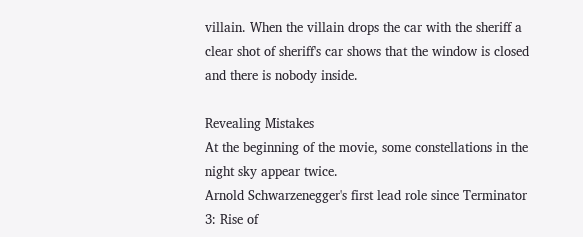villain. When the villain drops the car with the sheriff a clear shot of sheriff's car shows that the window is closed and there is nobody inside.

Revealing Mistakes
At the beginning of the movie, some constellations in the night sky appear twice.
Arnold Schwarzenegger's first lead role since Terminator 3: Rise of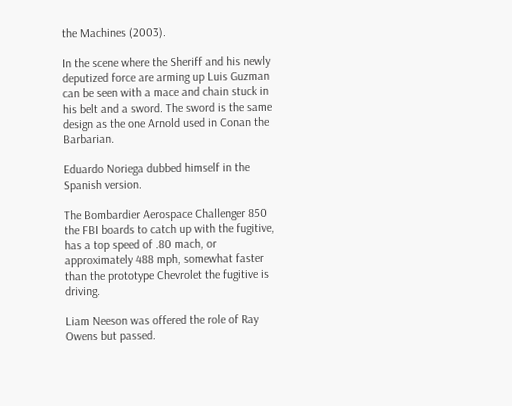the Machines (2003).

In the scene where the Sheriff and his newly deputized force are arming up Luis Guzman can be seen with a mace and chain stuck in his belt and a sword. The sword is the same design as the one Arnold used in Conan the Barbarian.

Eduardo Noriega dubbed himself in the Spanish version.

The Bombardier Aerospace Challenger 850 the FBI boards to catch up with the fugitive, has a top speed of .80 mach, or approximately 488 mph, somewhat faster than the prototype Chevrolet the fugitive is driving.

Liam Neeson was offered the role of Ray Owens but passed.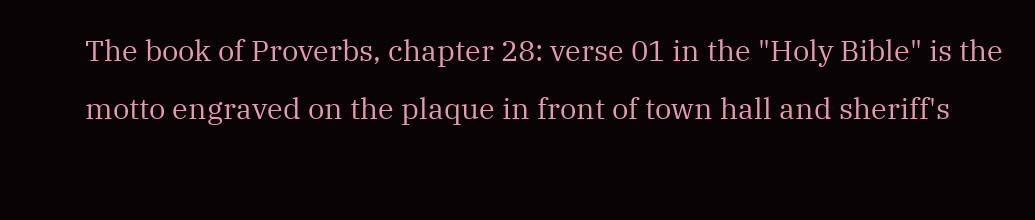The book of Proverbs, chapter 28: verse 01 in the "Holy Bible" is the motto engraved on the plaque in front of town hall and sheriff's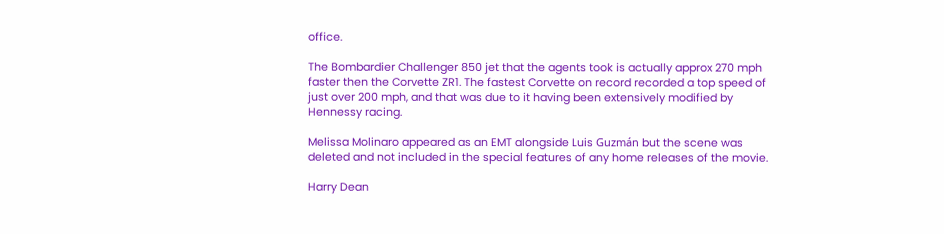office.

The Bombardier Challenger 850 jet that the agents took is actually approx 270 mph faster then the Corvette ZR1. The fastest Corvette on record recorded a top speed of just over 200 mph, and that was due to it having been extensively modified by Hennessy racing.

Melissa Molinaro appeared as an EMT alongside Luis Guzmán but the scene was deleted and not included in the special features of any home releases of the movie.

Harry Dean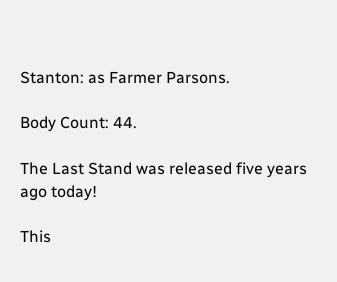Stanton: as Farmer Parsons.

Body Count: 44.

The Last Stand was released five years ago today!

This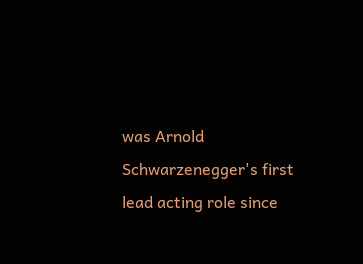was Arnold Schwarzenegger's first lead acting role since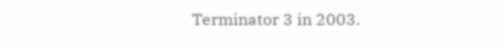Terminator 3 in 2003.